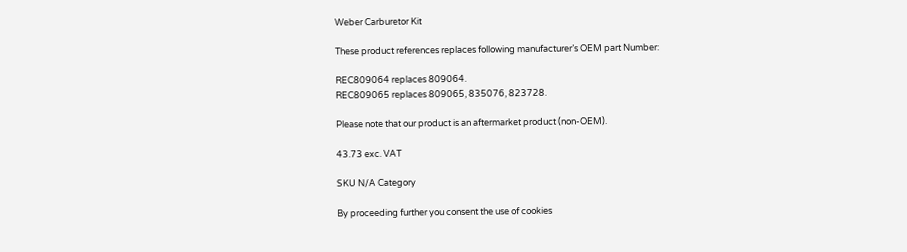Weber Carburetor Kit

These product references replaces following manufacturer’s OEM part Number:

REC809064 replaces 809064.
REC809065 replaces 809065, 835076, 823728.

Please note that our product is an aftermarket product (non-OEM).

43.73 exc. VAT

SKU N/A Category

By proceeding further you consent the use of cookies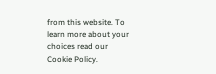from this website. To learn more about your choices read our Cookie Policy.